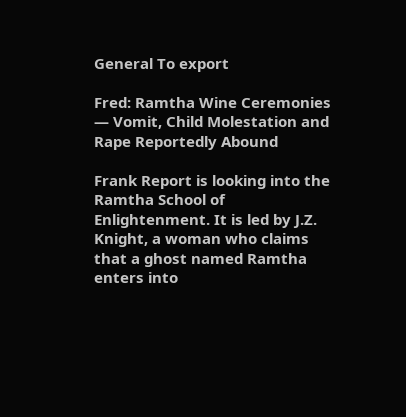General To export

Fred: Ramtha Wine Ceremonies — Vomit, Child Molestation and Rape Reportedly Abound

Frank Report is looking into the Ramtha School of Enlightenment. It is led by J.Z. Knight, a woman who claims that a ghost named Ramtha enters into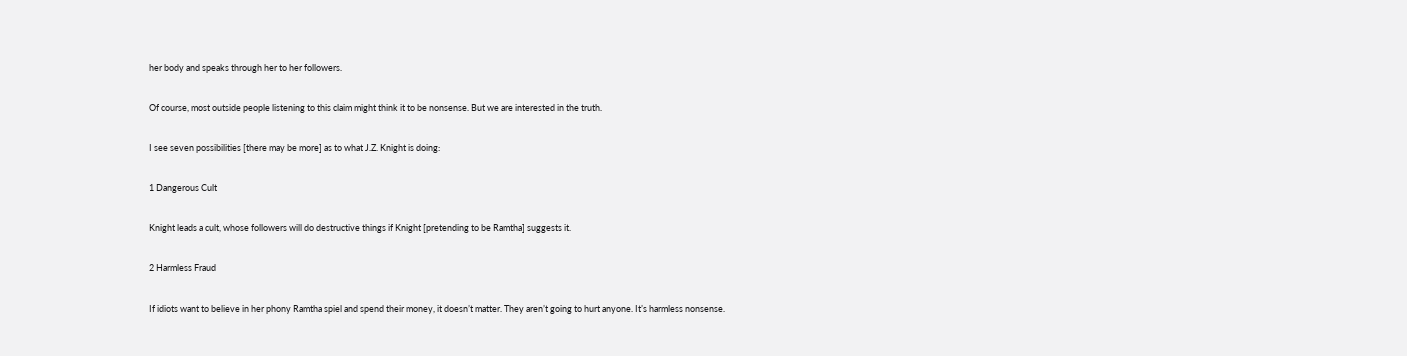her body and speaks through her to her followers.

Of course, most outside people listening to this claim might think it to be nonsense. But we are interested in the truth.

I see seven possibilities [there may be more] as to what J.Z. Knight is doing:

1 Dangerous Cult

Knight leads a cult, whose followers will do destructive things if Knight [pretending to be Ramtha] suggests it.

2 Harmless Fraud

If idiots want to believe in her phony Ramtha spiel and spend their money, it doesn’t matter. They aren’t going to hurt anyone. It’s harmless nonsense.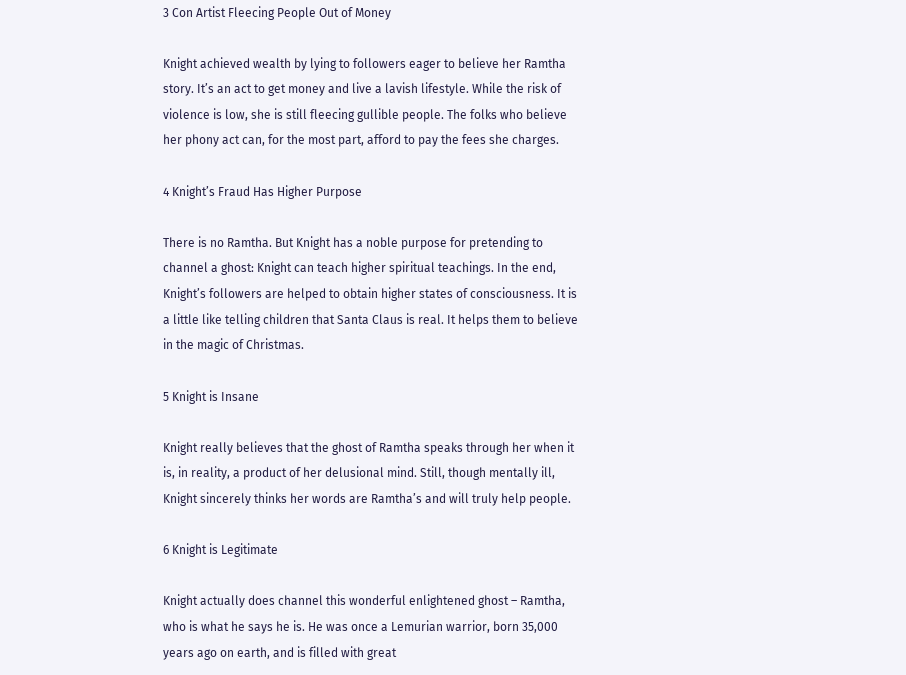3 Con Artist Fleecing People Out of Money

Knight achieved wealth by lying to followers eager to believe her Ramtha story. It’s an act to get money and live a lavish lifestyle. While the risk of violence is low, she is still fleecing gullible people. The folks who believe her phony act can, for the most part, afford to pay the fees she charges.

4 Knight’s Fraud Has Higher Purpose

There is no Ramtha. But Knight has a noble purpose for pretending to channel a ghost: Knight can teach higher spiritual teachings. In the end, Knight’s followers are helped to obtain higher states of consciousness. It is a little like telling children that Santa Claus is real. It helps them to believe in the magic of Christmas.

5 Knight is Insane

Knight really believes that the ghost of Ramtha speaks through her when it is, in reality, a product of her delusional mind. Still, though mentally ill, Knight sincerely thinks her words are Ramtha’s and will truly help people.

6 Knight is Legitimate

Knight actually does channel this wonderful enlightened ghost – Ramtha, who is what he says he is. He was once a Lemurian warrior, born 35,000 years ago on earth, and is filled with great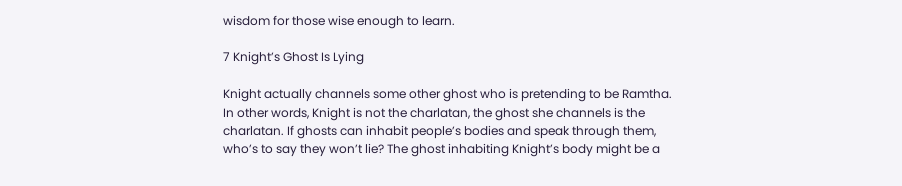wisdom for those wise enough to learn.

7 Knight’s Ghost Is Lying

Knight actually channels some other ghost who is pretending to be Ramtha. In other words, Knight is not the charlatan, the ghost she channels is the charlatan. If ghosts can inhabit people’s bodies and speak through them, who’s to say they won’t lie? The ghost inhabiting Knight’s body might be a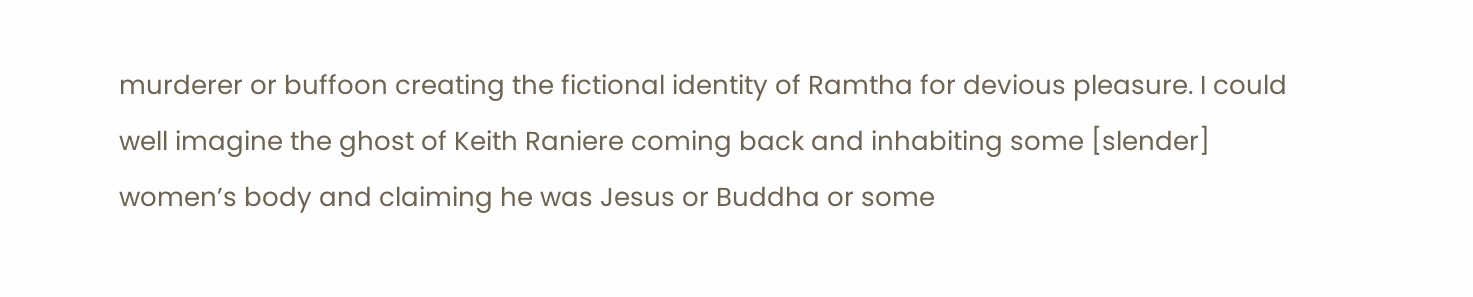murderer or buffoon creating the fictional identity of Ramtha for devious pleasure. I could well imagine the ghost of Keith Raniere coming back and inhabiting some [slender] women’s body and claiming he was Jesus or Buddha or some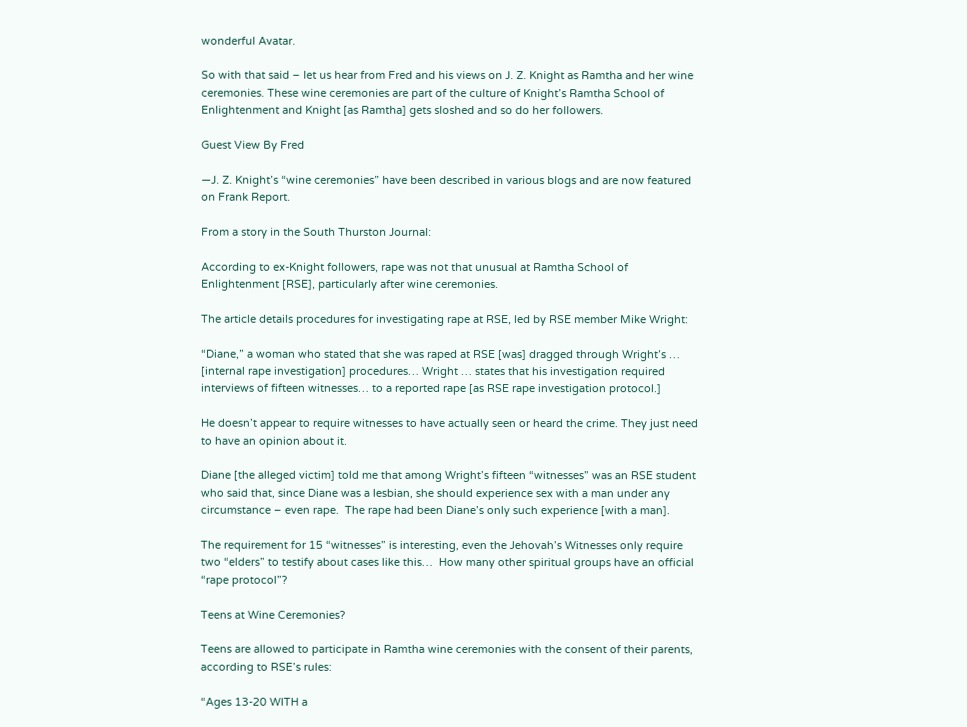wonderful Avatar.

So with that said – let us hear from Fred and his views on J. Z. Knight as Ramtha and her wine ceremonies. These wine ceremonies are part of the culture of Knight’s Ramtha School of Enlightenment and Knight [as Ramtha] gets sloshed and so do her followers.

Guest View By Fred

—J. Z. Knight’s “wine ceremonies” have been described in various blogs and are now featured on Frank Report.

From a story in the South Thurston Journal:

According to ex-Knight followers, rape was not that unusual at Ramtha School of Enlightenment [RSE], particularly after wine ceremonies.

The article details procedures for investigating rape at RSE, led by RSE member Mike Wright:

“Diane,” a woman who stated that she was raped at RSE [was] dragged through Wright’s … [internal rape investigation] procedures… Wright … states that his investigation required interviews of fifteen witnesses… to a reported rape [as RSE rape investigation protocol.]

He doesn’t appear to require witnesses to have actually seen or heard the crime. They just need to have an opinion about it.

Diane [the alleged victim] told me that among Wright’s fifteen “witnesses” was an RSE student who said that, since Diane was a lesbian, she should experience sex with a man under any circumstance – even rape.  The rape had been Diane’s only such experience [with a man].

The requirement for 15 “witnesses” is interesting, even the Jehovah’s Witnesses only require two “elders” to testify about cases like this…  How many other spiritual groups have an official “rape protocol”?

Teens at Wine Ceremonies?

Teens are allowed to participate in Ramtha wine ceremonies with the consent of their parents, according to RSE’s rules:

“Ages 13-20 WITH a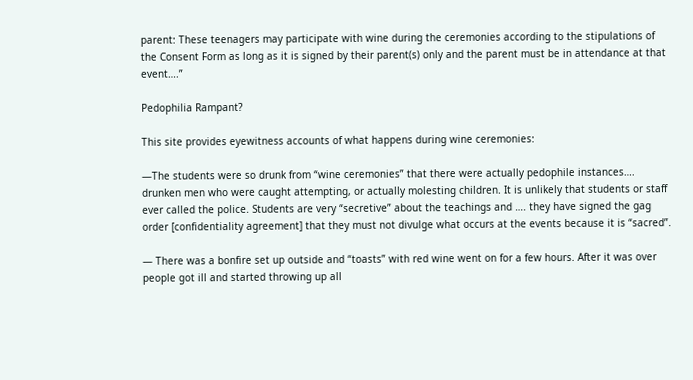parent: These teenagers may participate with wine during the ceremonies according to the stipulations of the Consent Form as long as it is signed by their parent(s) only and the parent must be in attendance at that event….”

Pedophilia Rampant?

This site provides eyewitness accounts of what happens during wine ceremonies:

—The students were so drunk from “wine ceremonies” that there were actually pedophile instances…. drunken men who were caught attempting, or actually molesting children. It is unlikely that students or staff ever called the police. Students are very “secretive” about the teachings and …. they have signed the gag order [confidentiality agreement] that they must not divulge what occurs at the events because it is “sacred”.

— There was a bonfire set up outside and “toasts” with red wine went on for a few hours. After it was over people got ill and started throwing up all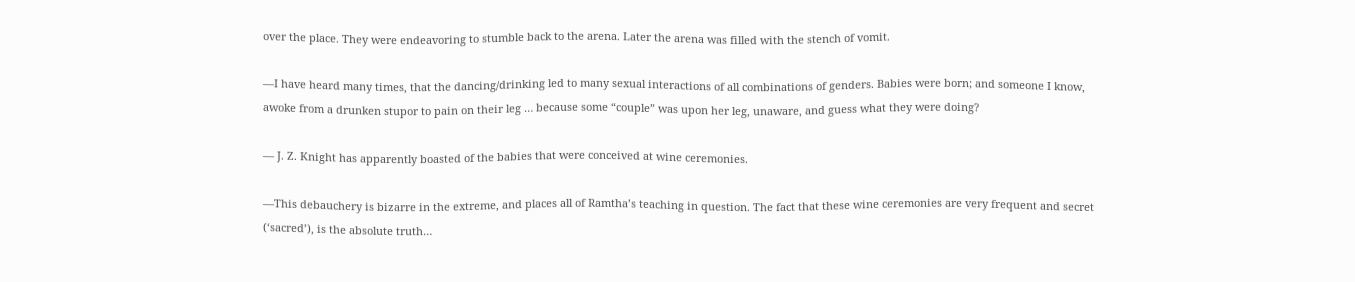over the place. They were endeavoring to stumble back to the arena. Later the arena was filled with the stench of vomit.

—I have heard many times, that the dancing/drinking led to many sexual interactions of all combinations of genders. Babies were born; and someone I know, awoke from a drunken stupor to pain on their leg … because some “couple” was upon her leg, unaware, and guess what they were doing?

— J. Z. Knight has apparently boasted of the babies that were conceived at wine ceremonies.

—This debauchery is bizarre in the extreme, and places all of Ramtha’s teaching in question. The fact that these wine ceremonies are very frequent and secret (‘sacred’), is the absolute truth…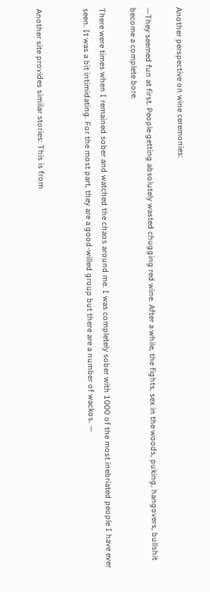Another perspective on wine ceremonies:

—They seemed fun at first. People getting absolutely wasted chugging red wine. After a while, the fights, sex in the woods, puking, hangovers, bullshit become a complete bore.

There were times when I remained sober and watched the chaos around me. I was completely sober with 1000 of the most inebriated people I have ever seen. It was a bit intimidating. For the most part, they are a good-willed group but there are a number of wackos. —


Another site provides similar stories: This is from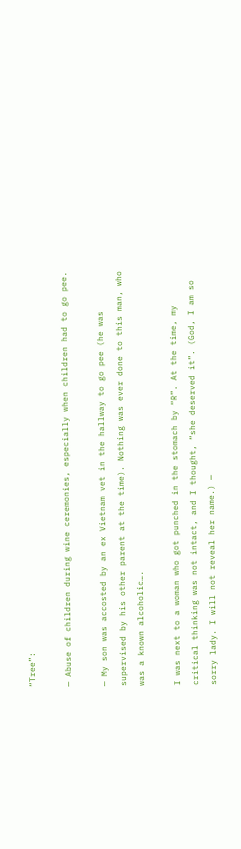“Tree”:

— Abuse of children during wine ceremonies, especially when children had to go pee.

— My son was accosted by an ex Vietnam vet in the hallway to go pee (he was supervised by his other parent at the time). Nothing was ever done to this man, who was a known alcoholic….

I was next to a woman who got punched in the stomach by “R”. At the time, my critical thinking was not intact, and I thought, “she deserved it”. (God, I am so sorry lady. I will not reveal her name.) —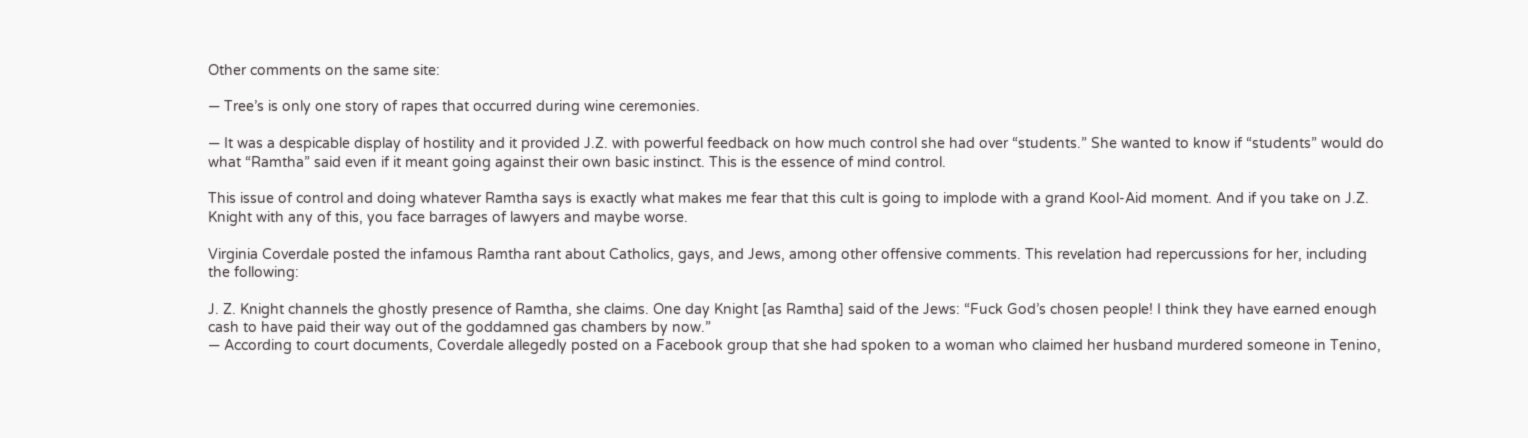Other comments on the same site:

— Tree’s is only one story of rapes that occurred during wine ceremonies.

— It was a despicable display of hostility and it provided J.Z. with powerful feedback on how much control she had over “students.” She wanted to know if “students” would do what “Ramtha” said even if it meant going against their own basic instinct. This is the essence of mind control.

This issue of control and doing whatever Ramtha says is exactly what makes me fear that this cult is going to implode with a grand Kool-Aid moment. And if you take on J.Z. Knight with any of this, you face barrages of lawyers and maybe worse.

Virginia Coverdale posted the infamous Ramtha rant about Catholics, gays, and Jews, among other offensive comments. This revelation had repercussions for her, including the following:

J. Z. Knight channels the ghostly presence of Ramtha, she claims. One day Knight [as Ramtha] said of the Jews: “Fuck God’s chosen people! I think they have earned enough cash to have paid their way out of the goddamned gas chambers by now.”
— According to court documents, Coverdale allegedly posted on a Facebook group that she had spoken to a woman who claimed her husband murdered someone in Tenino,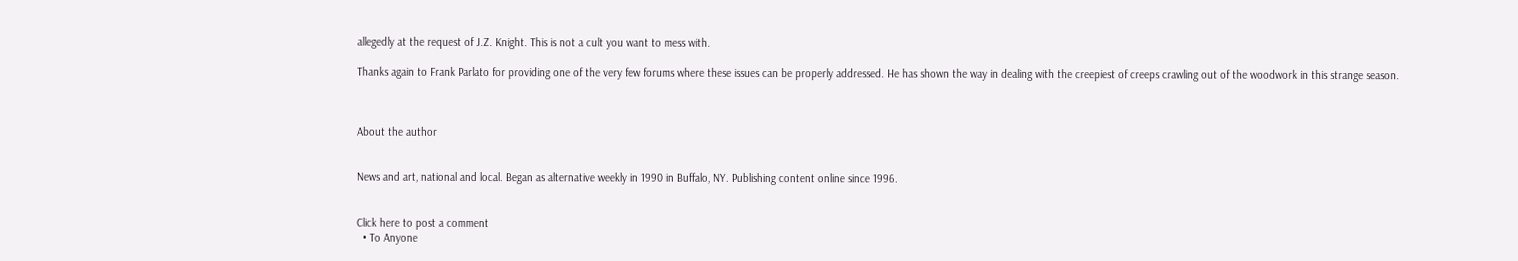allegedly at the request of J.Z. Knight. This is not a cult you want to mess with.

Thanks again to Frank Parlato for providing one of the very few forums where these issues can be properly addressed. He has shown the way in dealing with the creepiest of creeps crawling out of the woodwork in this strange season.



About the author


News and art, national and local. Began as alternative weekly in 1990 in Buffalo, NY. Publishing content online since 1996.


Click here to post a comment
  • To Anyone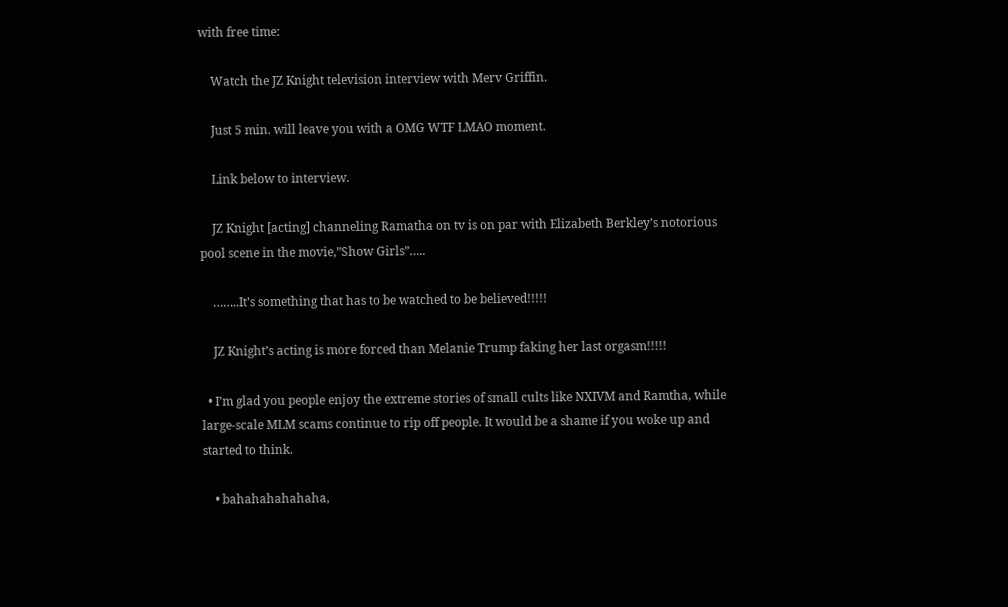with free time:

    Watch the JZ Knight television interview with Merv Griffin.

    Just 5 min. will leave you with a OMG WTF LMAO moment.

    Link below to interview.

    JZ Knight [acting] channeling Ramatha on tv is on par with Elizabeth Berkley’s notorious pool scene in the movie,”Show Girls”…..

    ……..It’s something that has to be watched to be believed!!!!!

    JZ Knight’s acting is more forced than Melanie Trump faking her last orgasm!!!!!

  • I’m glad you people enjoy the extreme stories of small cults like NXIVM and Ramtha, while large-scale MLM scams continue to rip off people. It would be a shame if you woke up and started to think.

    • bahahahahahaha,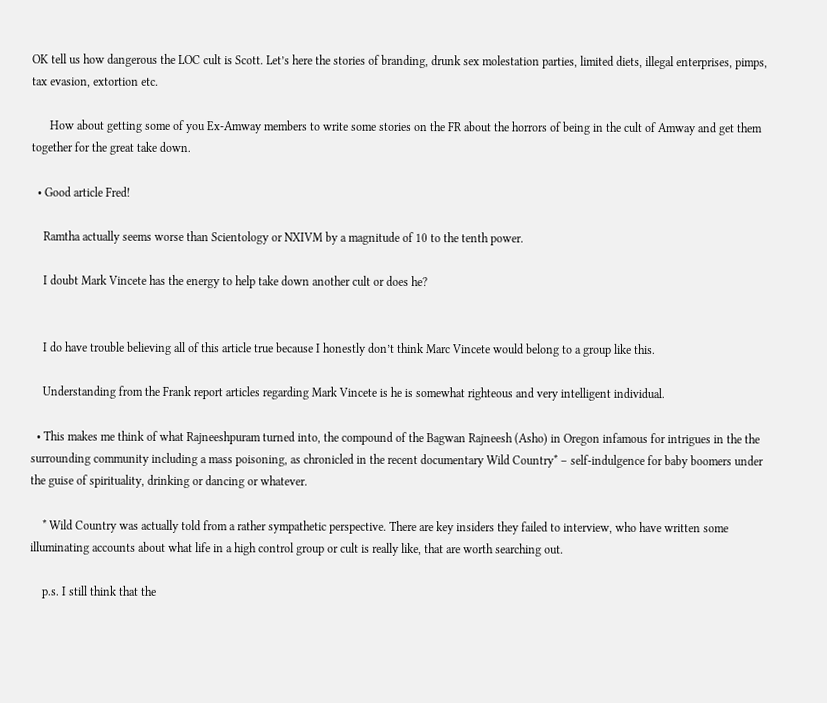OK tell us how dangerous the LOC cult is Scott. Let’s here the stories of branding, drunk sex molestation parties, limited diets, illegal enterprises, pimps, tax evasion, extortion etc.

      How about getting some of you Ex-Amway members to write some stories on the FR about the horrors of being in the cult of Amway and get them together for the great take down.

  • Good article Fred!

    Ramtha actually seems worse than Scientology or NXIVM by a magnitude of 10 to the tenth power.

    I doubt Mark Vincete has the energy to help take down another cult or does he?


    I do have trouble believing all of this article true because I honestly don’t think Marc Vincete would belong to a group like this.

    Understanding from the Frank report articles regarding Mark Vincete is he is somewhat righteous and very intelligent individual.

  • This makes me think of what Rajneeshpuram turned into, the compound of the Bagwan Rajneesh (Asho) in Oregon infamous for intrigues in the the surrounding community including a mass poisoning, as chronicled in the recent documentary Wild Country* – self-indulgence for baby boomers under the guise of spirituality, drinking or dancing or whatever.

    * Wild Country was actually told from a rather sympathetic perspective. There are key insiders they failed to interview, who have written some illuminating accounts about what life in a high control group or cult is really like, that are worth searching out.

    p.s. I still think that the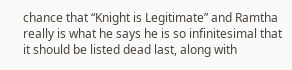chance that “Knight is Legitimate” and Ramtha really is what he says he is so infinitesimal that it should be listed dead last, along with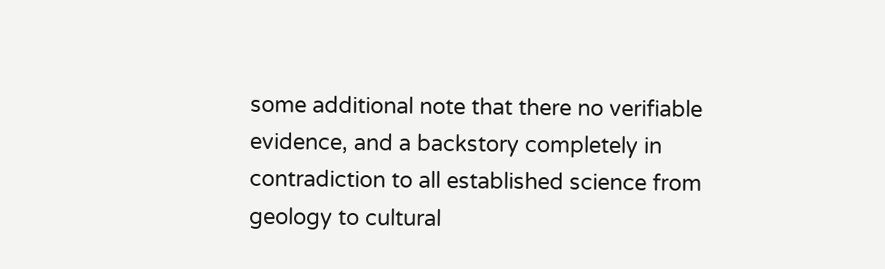some additional note that there no verifiable evidence, and a backstory completely in contradiction to all established science from geology to cultural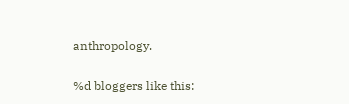anthropology.

%d bloggers like this: